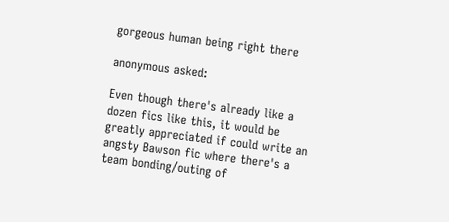gorgeous human being right there

anonymous asked:

Even though there's already like a dozen fics like this, it would be greatly appreciated if could write an angsty Bawson fic where there's a team bonding/outing of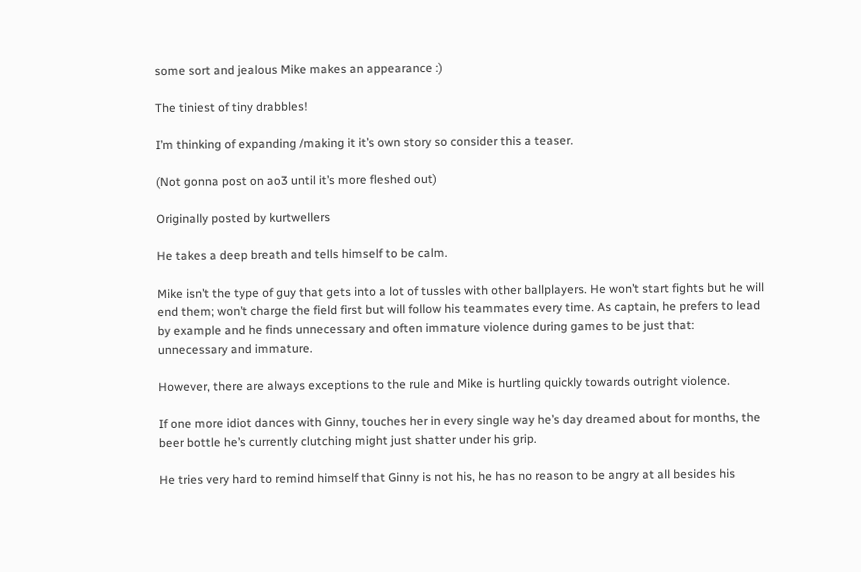some sort and jealous Mike makes an appearance :)

The tiniest of tiny drabbles!

I’m thinking of expanding /making it it’s own story so consider this a teaser.

(Not gonna post on ao3 until it’s more fleshed out)

Originally posted by kurtwellers

He takes a deep breath and tells himself to be calm.

Mike isn’t the type of guy that gets into a lot of tussles with other ballplayers. He won’t start fights but he will end them; won’t charge the field first but will follow his teammates every time. As captain, he prefers to lead by example and he finds unnecessary and often immature violence during games to be just that: unnecessary and immature.

However, there are always exceptions to the rule and Mike is hurtling quickly towards outright violence.

If one more idiot dances with Ginny, touches her in every single way he’s day dreamed about for months, the beer bottle he’s currently clutching might just shatter under his grip.

He tries very hard to remind himself that Ginny is not his, he has no reason to be angry at all besides his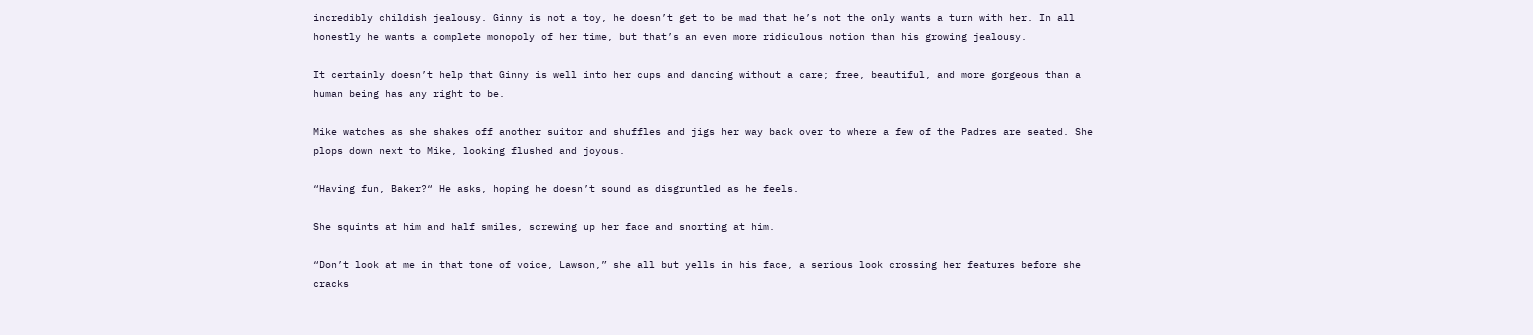incredibly childish jealousy. Ginny is not a toy, he doesn’t get to be mad that he’s not the only wants a turn with her. In all honestly he wants a complete monopoly of her time, but that’s an even more ridiculous notion than his growing jealousy.

It certainly doesn’t help that Ginny is well into her cups and dancing without a care; free, beautiful, and more gorgeous than a human being has any right to be.

Mike watches as she shakes off another suitor and shuffles and jigs her way back over to where a few of the Padres are seated. She plops down next to Mike, looking flushed and joyous.

“Having fun, Baker?“ He asks, hoping he doesn’t sound as disgruntled as he feels.

She squints at him and half smiles, screwing up her face and snorting at him.

“Don’t look at me in that tone of voice, Lawson,” she all but yells in his face, a serious look crossing her features before she cracks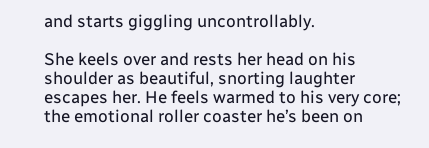and starts giggling uncontrollably.

She keels over and rests her head on his shoulder as beautiful, snorting laughter escapes her. He feels warmed to his very core; the emotional roller coaster he’s been on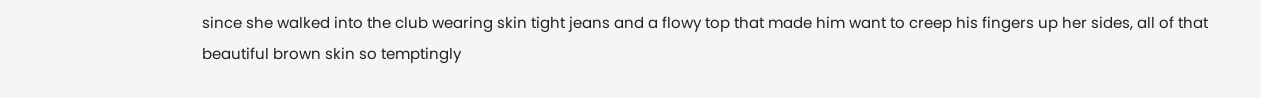since she walked into the club wearing skin tight jeans and a flowy top that made him want to creep his fingers up her sides, all of that beautiful brown skin so temptingly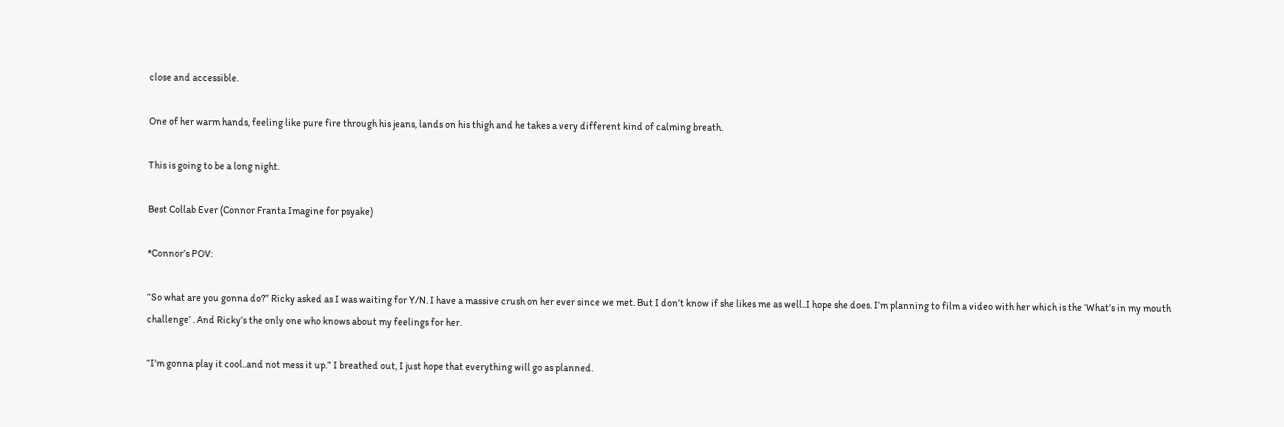close and accessible.

One of her warm hands, feeling like pure fire through his jeans, lands on his thigh and he takes a very different kind of calming breath.

This is going to be a long night.

Best Collab Ever (Connor Franta Imagine for psyake)

*Connor’s POV:

“So what are you gonna do?” Ricky asked as I was waiting for Y/N. I have a massive crush on her ever since we met. But I don’t know if she likes me as well..I hope she does. I’m planning to film a video with her which is the ‘What’s in my mouth challenge’ . And Ricky’s the only one who knows about my feelings for her.

“I’m gonna play it cool..and not mess it up.” I breathed out, I just hope that everything will go as planned.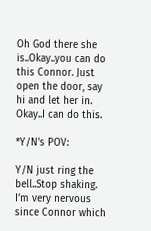Oh God there she is..Okay..you can do this Connor. Just open the door, say hi and let her in. Okay..I can do this.

*Y/N’s POV:

Y/N just ring the bell..Stop shaking. I’m very nervous since Connor which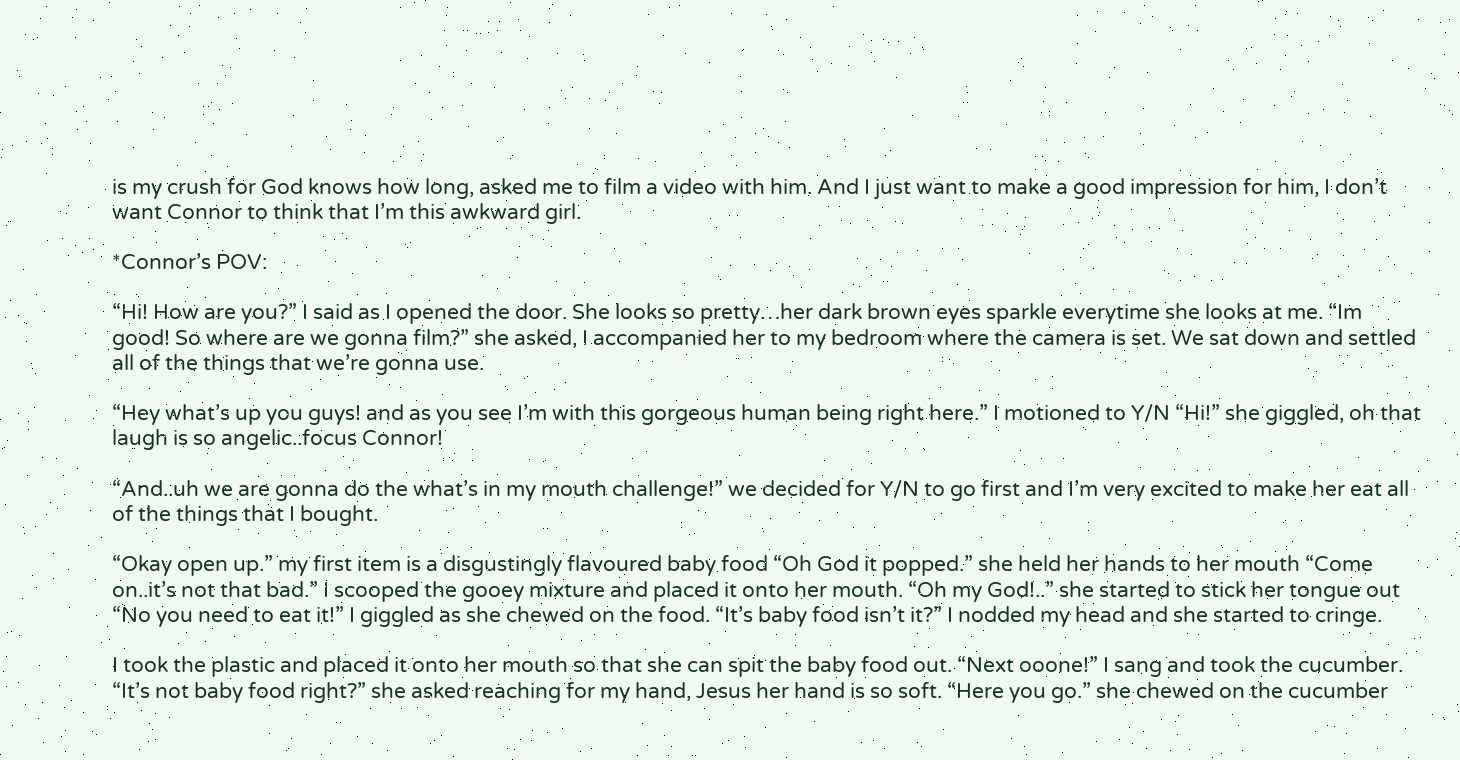is my crush for God knows how long, asked me to film a video with him. And I just want to make a good impression for him, I don’t want Connor to think that I’m this awkward girl.

*Connor’s POV:

“Hi! How are you?” I said as I opened the door. She looks so pretty…her dark brown eyes sparkle everytime she looks at me. “Im good! So where are we gonna film?” she asked, I accompanied her to my bedroom where the camera is set. We sat down and settled all of the things that we’re gonna use.

“Hey what’s up you guys! and as you see I’m with this gorgeous human being right here.” I motioned to Y/N “Hi!” she giggled, oh that laugh is so angelic..focus Connor!

“And..uh we are gonna do the what’s in my mouth challenge!” we decided for Y/N to go first and I’m very excited to make her eat all of the things that I bought.

“Okay open up.” my first item is a disgustingly flavoured baby food “Oh God it popped.” she held her hands to her mouth “Come on..it’s not that bad.” I scooped the gooey mixture and placed it onto her mouth. “Oh my God!..” she started to stick her tongue out “No you need to eat it!” I giggled as she chewed on the food. “It’s baby food isn’t it?” I nodded my head and she started to cringe.

I took the plastic and placed it onto her mouth so that she can spit the baby food out. “Next ooone!” I sang and took the cucumber. “It’s not baby food right?” she asked reaching for my hand, Jesus her hand is so soft. “Here you go.” she chewed on the cucumber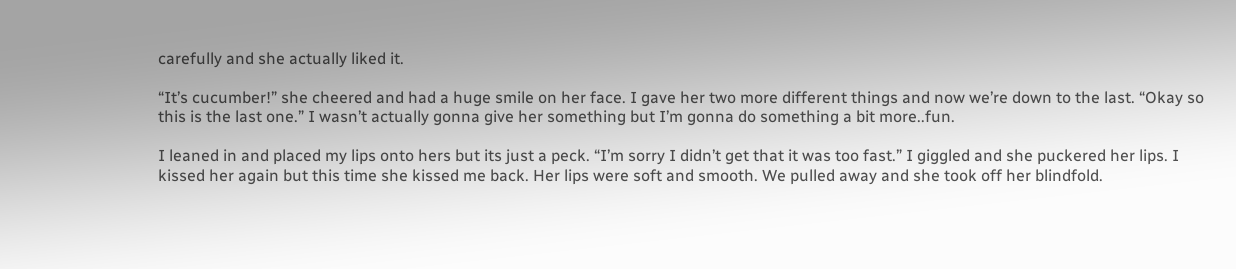carefully and she actually liked it.

“It’s cucumber!” she cheered and had a huge smile on her face. I gave her two more different things and now we’re down to the last. “Okay so this is the last one.” I wasn’t actually gonna give her something but I’m gonna do something a bit more..fun.

I leaned in and placed my lips onto hers but its just a peck. “I’m sorry I didn’t get that it was too fast.” I giggled and she puckered her lips. I kissed her again but this time she kissed me back. Her lips were soft and smooth. We pulled away and she took off her blindfold.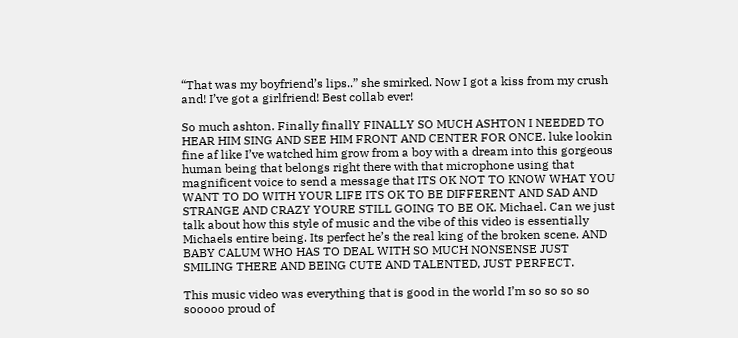“That was my boyfriend’s lips..” she smirked. Now I got a kiss from my crush and! I’ve got a girlfriend! Best collab ever!

So much ashton. Finally finallY FINALLY SO MUCH ASHTON I NEEDED TO HEAR HIM SING AND SEE HIM FRONT AND CENTER FOR ONCE. luke lookin fine af like I’ve watched him grow from a boy with a dream into this gorgeous human being that belongs right there with that microphone using that magnificent voice to send a message that ITS OK NOT TO KNOW WHAT YOU WANT TO DO WITH YOUR LIFE ITS OK TO BE DIFFERENT AND SAD AND STRANGE AND CRAZY YOURE STILL GOING TO BE OK. Michael. Can we just talk about how this style of music and the vibe of this video is essentially Michaels entire being. Its perfect he’s the real king of the broken scene. AND BABY CALUM WHO HAS TO DEAL WITH SO MUCH NONSENSE JUST SMILING THERE AND BEING CUTE AND TALENTED, JUST PERFECT.

This music video was everything that is good in the world I’m so so so so sooooo proud of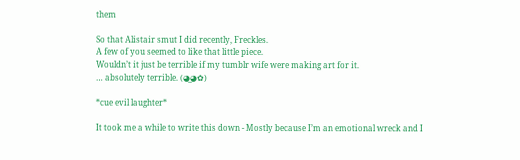them

So that Alistair smut I did recently, Freckles.
A few of you seemed to like that little piece.
Wouldn’t it just be terrible if my tumblr wife were making art for it.
… absolutely terrible. (◕‿◕✿)

*cue evil laughter*

It took me a while to write this down - Mostly because I’m an emotional wreck and I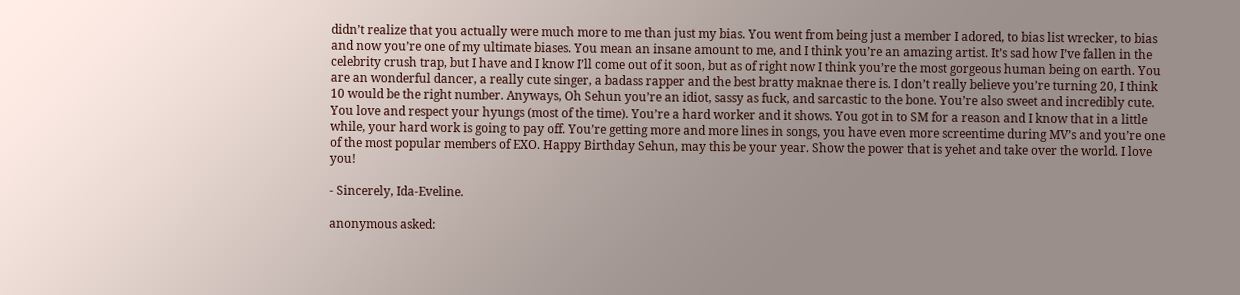didn’t realize that you actually were much more to me than just my bias. You went from being just a member I adored, to bias list wrecker, to bias and now you’re one of my ultimate biases. You mean an insane amount to me, and I think you’re an amazing artist. It’s sad how I’ve fallen in the celebrity crush trap, but I have and I know I’ll come out of it soon, but as of right now I think you’re the most gorgeous human being on earth. You are an wonderful dancer, a really cute singer, a badass rapper and the best bratty maknae there is. I don’t really believe you’re turning 20, I think 10 would be the right number. Anyways, Oh Sehun you’re an idiot, sassy as fuck, and sarcastic to the bone. You’re also sweet and incredibly cute. You love and respect your hyungs (most of the time). You’re a hard worker and it shows. You got in to SM for a reason and I know that in a little while, your hard work is going to pay off. You’re getting more and more lines in songs, you have even more screentime during MV’s and you’re one of the most popular members of EXO. Happy Birthday Sehun, may this be your year. Show the power that is yehet and take over the world. I love you!

- Sincerely, Ida-Eveline.

anonymous asked: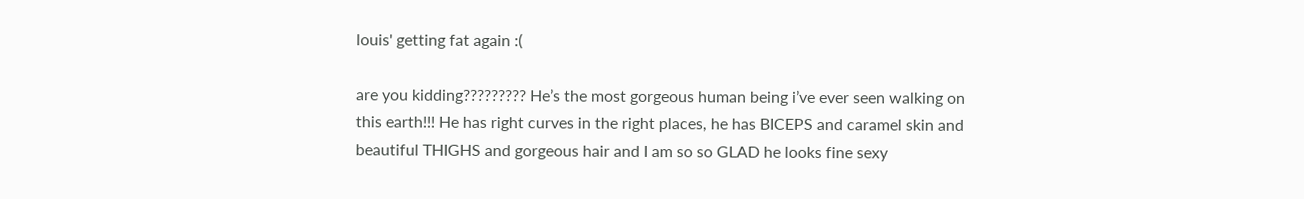louis' getting fat again :(

are you kidding????????? He’s the most gorgeous human being i’ve ever seen walking on this earth!!! He has right curves in the right places, he has BICEPS and caramel skin and beautiful THIGHS and gorgeous hair and I am so so GLAD he looks fine sexy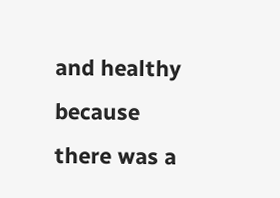and healthy because there was a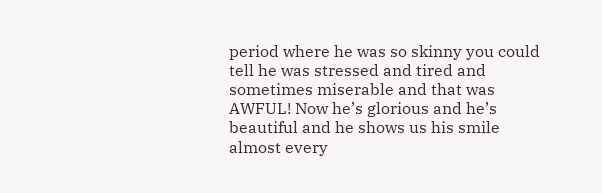period where he was so skinny you could tell he was stressed and tired and sometimes miserable and that was AWFUL! Now he’s glorious and he’s beautiful and he shows us his smile almost every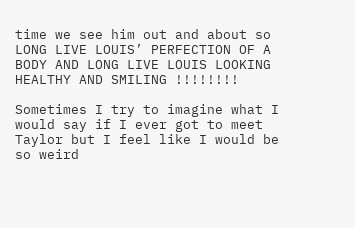time we see him out and about so LONG LIVE LOUIS’ PERFECTION OF A BODY AND LONG LIVE LOUIS LOOKING HEALTHY AND SMILING !!!!!!!!

Sometimes I try to imagine what I would say if I ever got to meet Taylor but I feel like I would be so weird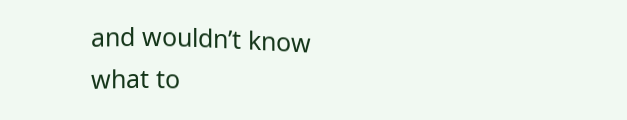and wouldn’t know what to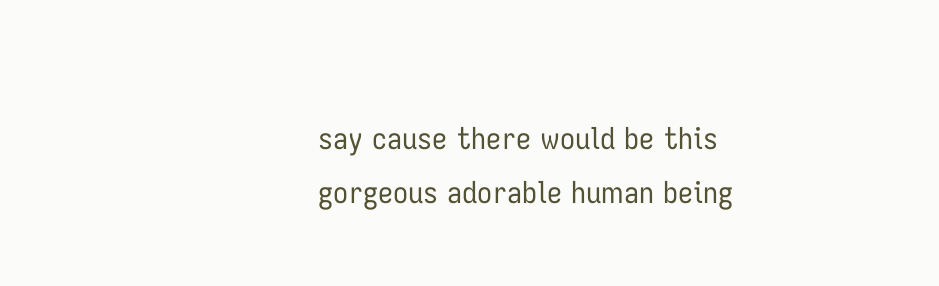say cause there would be this gorgeous adorable human being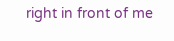right in front of me